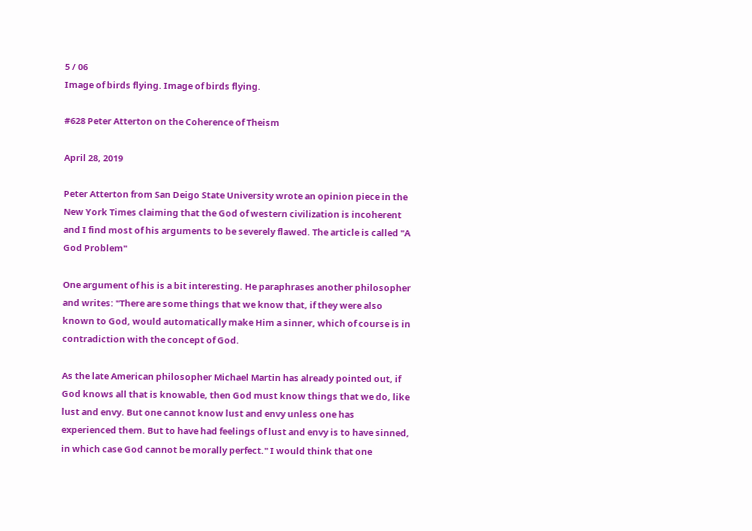5 / 06
Image of birds flying. Image of birds flying.

#628 Peter Atterton on the Coherence of Theism

April 28, 2019

Peter Atterton from San Deigo State University wrote an opinion piece in the New York Times claiming that the God of western civilization is incoherent and I find most of his arguments to be severely flawed. The article is called "A God Problem"

One argument of his is a bit interesting. He paraphrases another philosopher and writes: "There are some things that we know that, if they were also known to God, would automatically make Him a sinner, which of course is in contradiction with the concept of God.

As the late American philosopher Michael Martin has already pointed out, if God knows all that is knowable, then God must know things that we do, like lust and envy. But one cannot know lust and envy unless one has experienced them. But to have had feelings of lust and envy is to have sinned, in which case God cannot be morally perfect." I would think that one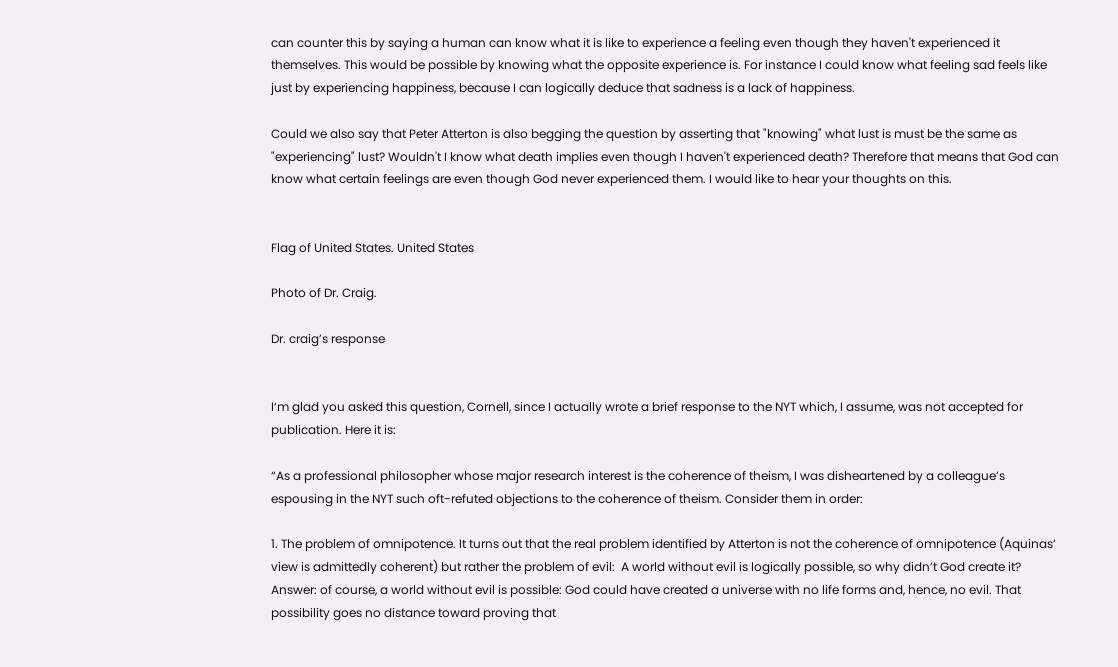can counter this by saying a human can know what it is like to experience a feeling even though they haven't experienced it themselves. This would be possible by knowing what the opposite experience is. For instance I could know what feeling sad feels like just by experiencing happiness, because I can logically deduce that sadness is a lack of happiness.

Could we also say that Peter Atterton is also begging the question by asserting that "knowing" what lust is must be the same as "experiencing" lust? Wouldn't I know what death implies even though I haven't experienced death? Therefore that means that God can know what certain feelings are even though God never experienced them. I would like to hear your thoughts on this.


Flag of United States. United States

Photo of Dr. Craig.

Dr. craig’s response


I‘m glad you asked this question, Cornell, since I actually wrote a brief response to the NYT which, I assume, was not accepted for publication. Here it is:

“As a professional philosopher whose major research interest is the coherence of theism, I was disheartened by a colleague’s espousing in the NYT such oft-refuted objections to the coherence of theism. Consider them in order:

1. The problem of omnipotence. It turns out that the real problem identified by Atterton is not the coherence of omnipotence (Aquinas’ view is admittedly coherent) but rather the problem of evil:  A world without evil is logically possible, so why didn’t God create it? Answer: of course, a world without evil is possible: God could have created a universe with no life forms and, hence, no evil. That possibility goes no distance toward proving that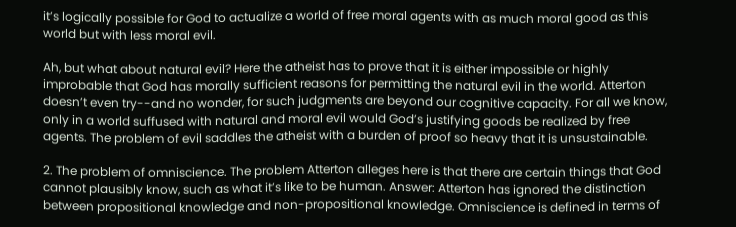it’s logically possible for God to actualize a world of free moral agents with as much moral good as this world but with less moral evil.

Ah, but what about natural evil? Here the atheist has to prove that it is either impossible or highly improbable that God has morally sufficient reasons for permitting the natural evil in the world. Atterton doesn’t even try--and no wonder, for such judgments are beyond our cognitive capacity. For all we know, only in a world suffused with natural and moral evil would God’s justifying goods be realized by free agents. The problem of evil saddles the atheist with a burden of proof so heavy that it is unsustainable.

2. The problem of omniscience. The problem Atterton alleges here is that there are certain things that God cannot plausibly know, such as what it’s like to be human. Answer: Atterton has ignored the distinction between propositional knowledge and non-propositional knowledge. Omniscience is defined in terms of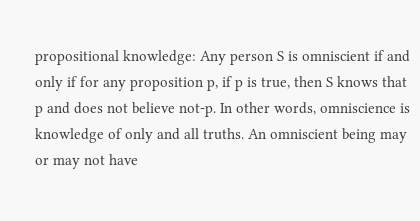propositional knowledge: Any person S is omniscient if and only if for any proposition p, if p is true, then S knows that p and does not believe not-p. In other words, omniscience is knowledge of only and all truths. An omniscient being may or may not have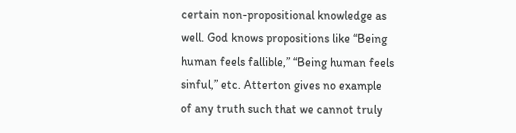certain non-propositional knowledge as well. God knows propositions like “Being human feels fallible,” “Being human feels sinful,” etc. Atterton gives no example of any truth such that we cannot truly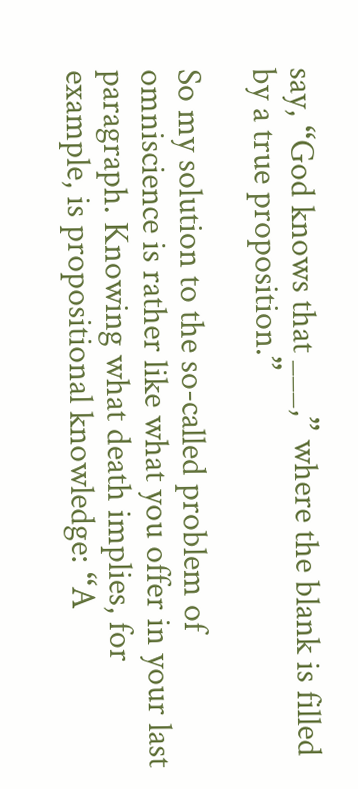say, “God knows that ___,” where the blank is filled by a true proposition.”

So my solution to the so-called problem of omniscience is rather like what you offer in your last paragraph. Knowing what death implies, for example, is propositional knowledge: “A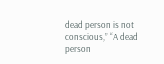dead person is not conscious,” “A dead person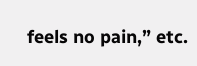feels no pain,” etc.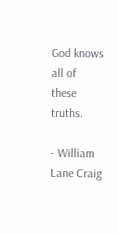God knows all of these truths.

- William Lane Craig